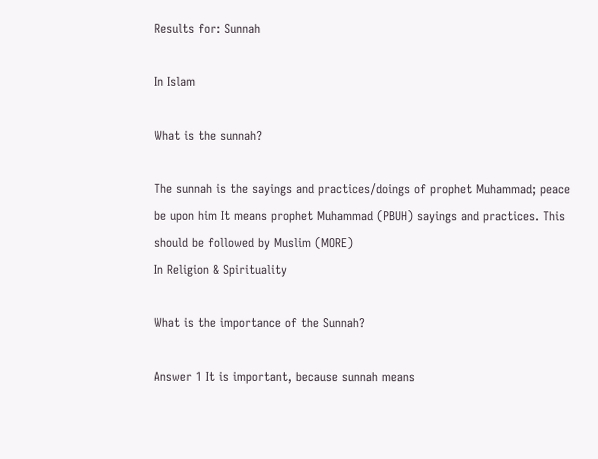Results for: Sunnah

In Islam

What is the sunnah?

The sunnah is the sayings and practices/doings of prophet Muhammad; peace be upon him It means prophet Muhammad (PBUH) sayings and practices. This should be followed by Muslim (MORE)
In Religion & Spirituality

What is the importance of the Sunnah?

Answer 1 It is important, because sunnah means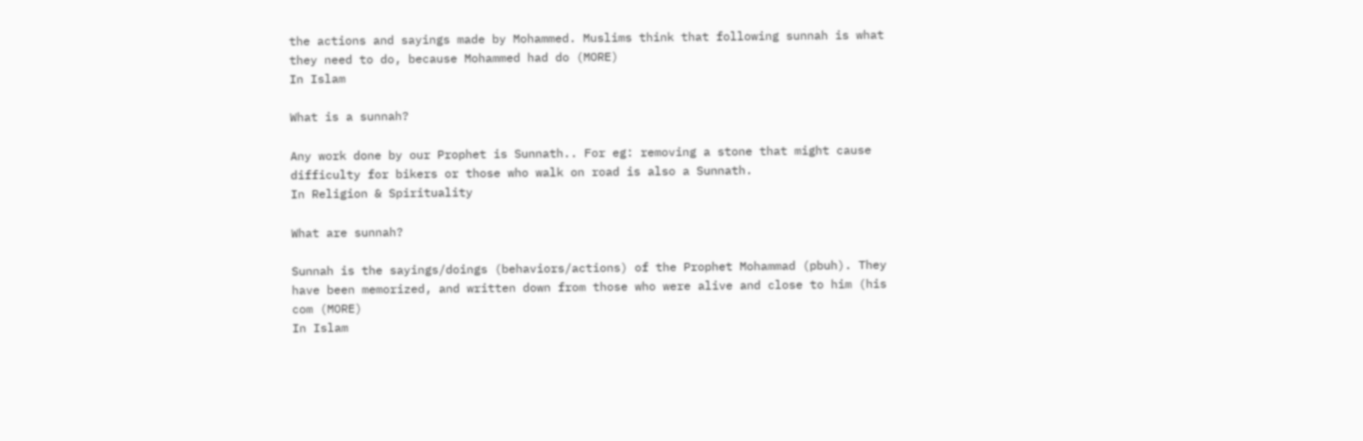the actions and sayings made by Mohammed. Muslims think that following sunnah is what they need to do, because Mohammed had do (MORE)
In Islam

What is a sunnah?

Any work done by our Prophet is Sunnath.. For eg: removing a stone that might cause difficulty for bikers or those who walk on road is also a Sunnath.
In Religion & Spirituality

What are sunnah?

Sunnah is the sayings/doings (behaviors/actions) of the Prophet Mohammad (pbuh). They have been memorized, and written down from those who were alive and close to him (his com (MORE)
In Islam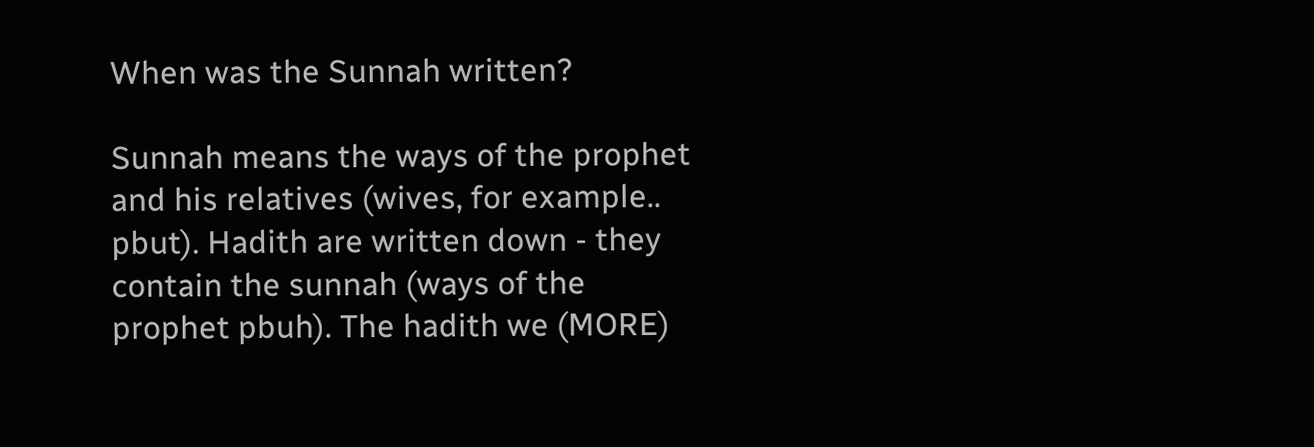When was the Sunnah written?

Sunnah means the ways of the prophet and his relatives (wives, for example.. pbut). Hadith are written down - they contain the sunnah (ways of the prophet pbuh). The hadith we (MORE)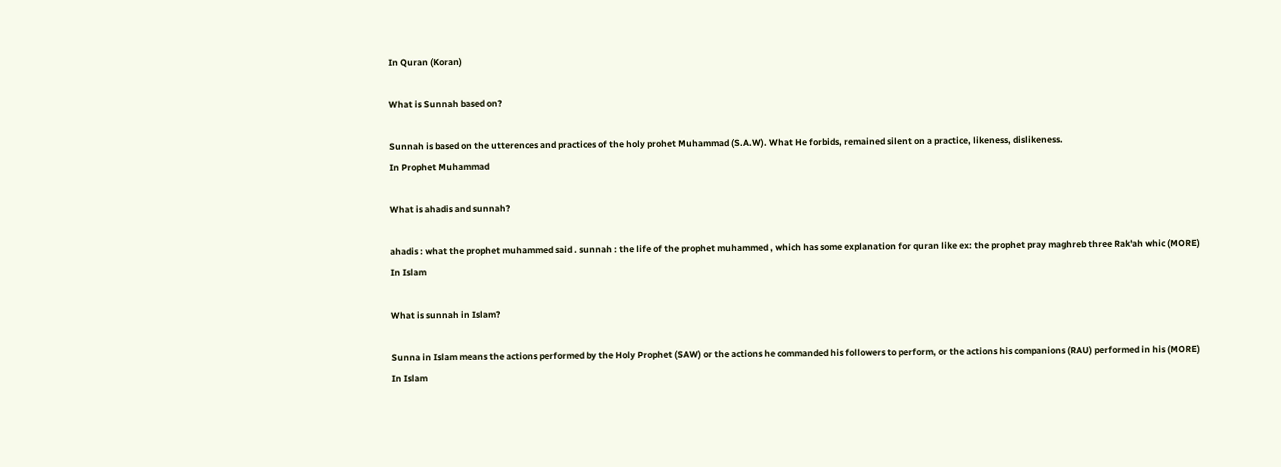In Quran (Koran)

What is Sunnah based on?

Sunnah is based on the utterences and practices of the holy prohet Muhammad (S.A.W). What He forbids, remained silent on a practice, likeness, dislikeness.
In Prophet Muhammad

What is ahadis and sunnah?

ahadis : what the prophet muhammed said . sunnah : the life of the prophet muhammed , which has some explanation for quran like ex: the prophet pray maghreb three Rak'ah whic (MORE)
In Islam

What is sunnah in Islam?

Sunna in Islam means the actions performed by the Holy Prophet (SAW) or the actions he commanded his followers to perform, or the actions his companions (RAU) performed in his (MORE)
In Islam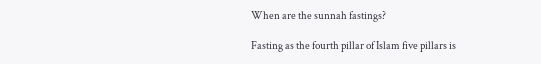When are the sunnah fastings?

Fasting as the fourth pillar of Islam five pillars is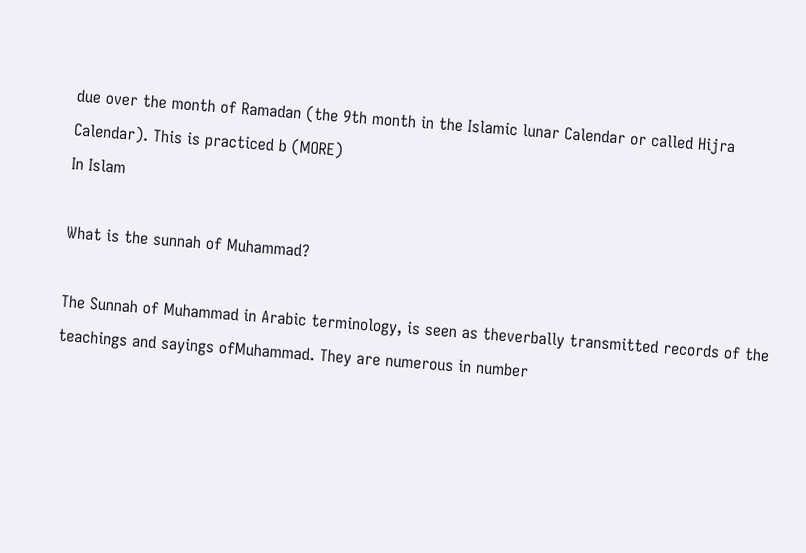due over the month of Ramadan (the 9th month in the Islamic lunar Calendar or called Hijra Calendar). This is practiced b (MORE)
In Islam

What is the sunnah of Muhammad?

The Sunnah of Muhammad in Arabic terminology, is seen as theverbally transmitted records of the teachings and sayings ofMuhammad. They are numerous in number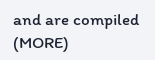and are compiled (MORE)